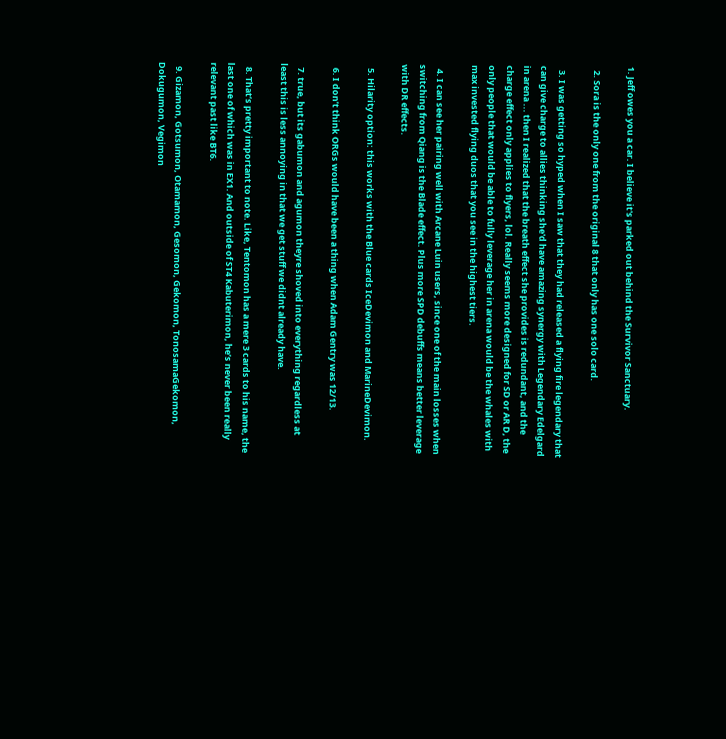1. Jeff owes you a car. I believe it's parked out behind the Survivor Sanctuary.

  2. Sora is the only one from the original 8 that only has one solo card.

  3. I was getting so hyped when I saw that they had released a flying fire legendary that can give charge to allies thinking she'd have amazing synergy with Legendary Edelgard in arena ... then I realized that the breath effect she provides is redundant, and the charge effect only applies to flyers, lol. Really seems more designed for SD or AR D, the only people that would be able to fully leverage her in arena would be the whales with max invested flying duos that you see in the highest tiers.

  4. I can see her pairing well with Arcane Luin users, since one of the main losses when switching from Qiang is the Blade effect. Plus more SPD debuffs means better leverage with DR effects.

  5. Hilarity option: this works with the Blue cards IceDevimon and MarineDevimon.

  6. I don’t think ORGs would have been a thing when Adam Gentry was 12/13.

  7. true, but its gabumon and agumon theyre shoved into everything regardless at least this is less annoying in that we get stuff we didnt already have.

  8. That’s pretty important to note. Like, Tentomon has a mere 3 cards to his name, the last one of which was in EX1. And outside of ST4 Kabuterimon, he’s never been really relevant past like BT6.

  9. Gizamon, Gotsumon, Otamamon, Gesomon, Gekomon, TonosamaGekomon, Dokugumon, Vegimon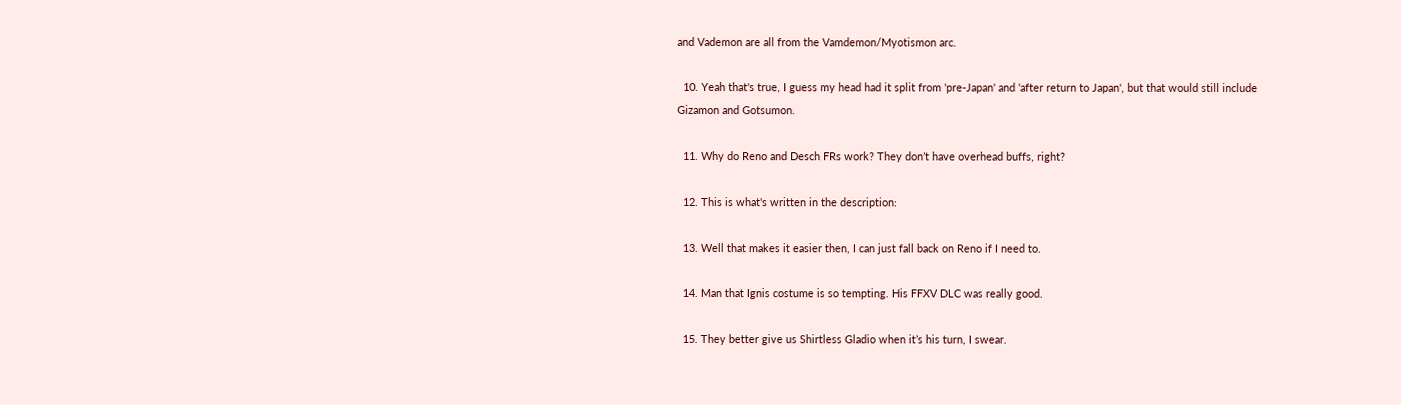and Vademon are all from the Vamdemon/Myotismon arc.

  10. Yeah that's true, I guess my head had it split from 'pre-Japan' and 'after return to Japan', but that would still include Gizamon and Gotsumon.

  11. Why do Reno and Desch FRs work? They don’t have overhead buffs, right?

  12. This is what's written in the description:

  13. Well that makes it easier then, I can just fall back on Reno if I need to.

  14. Man that Ignis costume is so tempting. His FFXV DLC was really good.

  15. They better give us Shirtless Gladio when it’s his turn, I swear.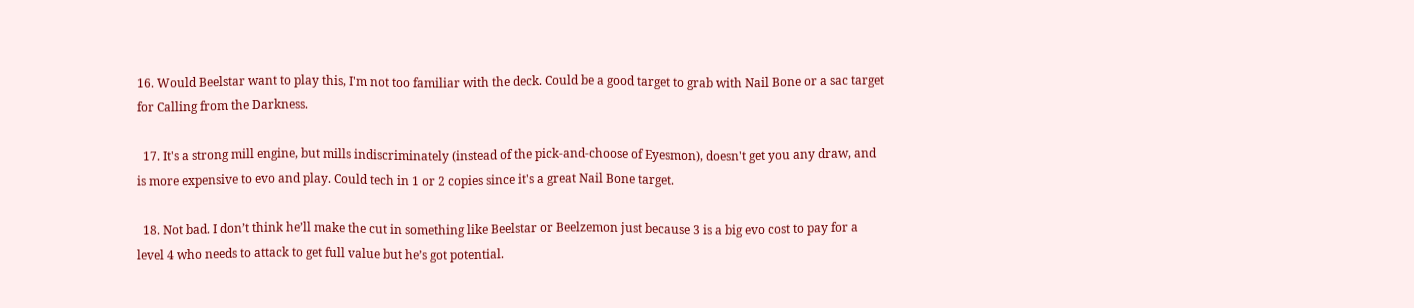16. Would Beelstar want to play this, I'm not too familiar with the deck. Could be a good target to grab with Nail Bone or a sac target for Calling from the Darkness.

  17. It's a strong mill engine, but mills indiscriminately (instead of the pick-and-choose of Eyesmon), doesn't get you any draw, and is more expensive to evo and play. Could tech in 1 or 2 copies since it's a great Nail Bone target.

  18. Not bad. I don’t think he’ll make the cut in something like Beelstar or Beelzemon just because 3 is a big evo cost to pay for a level 4 who needs to attack to get full value but he’s got potential.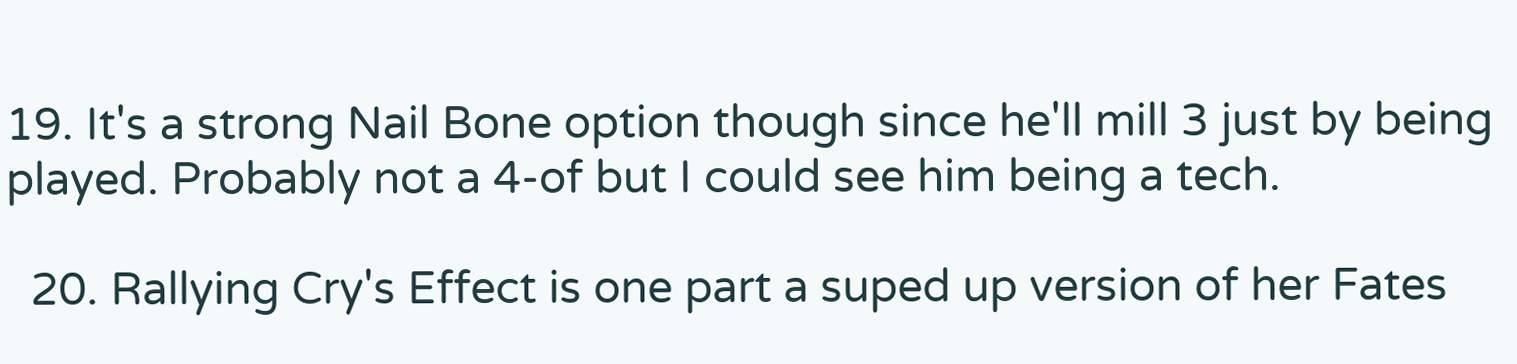19. It's a strong Nail Bone option though since he'll mill 3 just by being played. Probably not a 4-of but I could see him being a tech.

  20. Rallying Cry's Effect is one part a suped up version of her Fates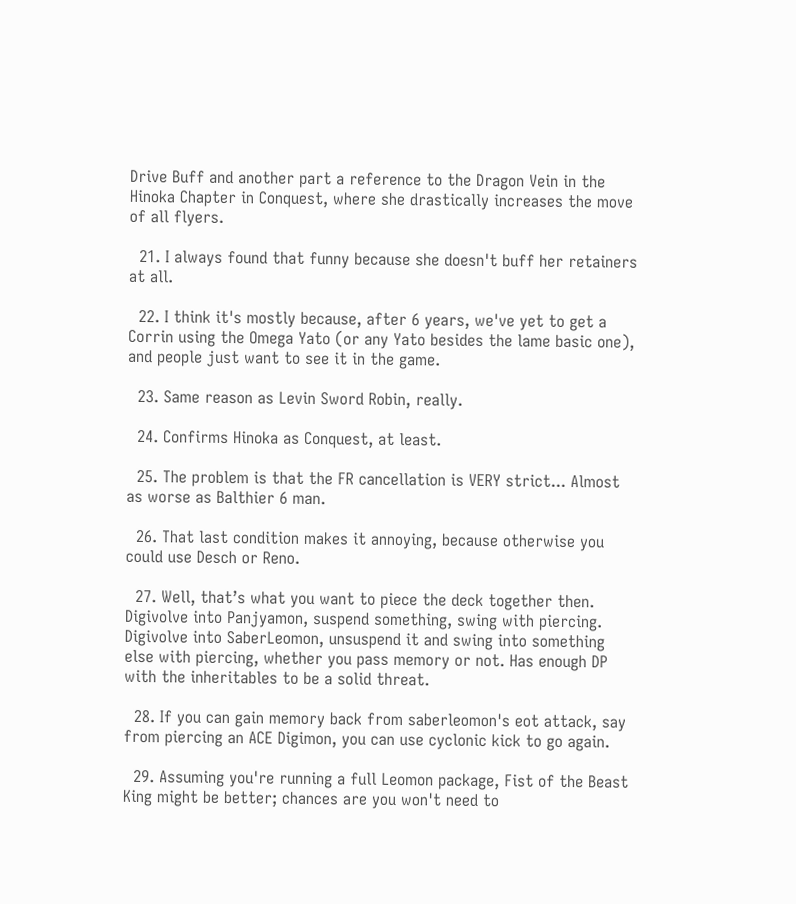Drive Buff and another part a reference to the Dragon Vein in the Hinoka Chapter in Conquest, where she drastically increases the move of all flyers.

  21. I always found that funny because she doesn't buff her retainers at all.

  22. I think it's mostly because, after 6 years, we've yet to get a Corrin using the Omega Yato (or any Yato besides the lame basic one), and people just want to see it in the game.

  23. Same reason as Levin Sword Robin, really.

  24. Confirms Hinoka as Conquest, at least.

  25. The problem is that the FR cancellation is VERY strict... Almost as worse as Balthier 6 man.

  26. That last condition makes it annoying, because otherwise you could use Desch or Reno.

  27. Well, that’s what you want to piece the deck together then. Digivolve into Panjyamon, suspend something, swing with piercing. Digivolve into SaberLeomon, unsuspend it and swing into something else with piercing, whether you pass memory or not. Has enough DP with the inheritables to be a solid threat.

  28. If you can gain memory back from saberleomon's eot attack, say from piercing an ACE Digimon, you can use cyclonic kick to go again.

  29. Assuming you're running a full Leomon package, Fist of the Beast King might be better; chances are you won't need to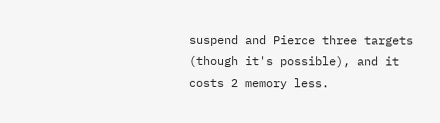suspend and Pierce three targets (though it's possible), and it costs 2 memory less.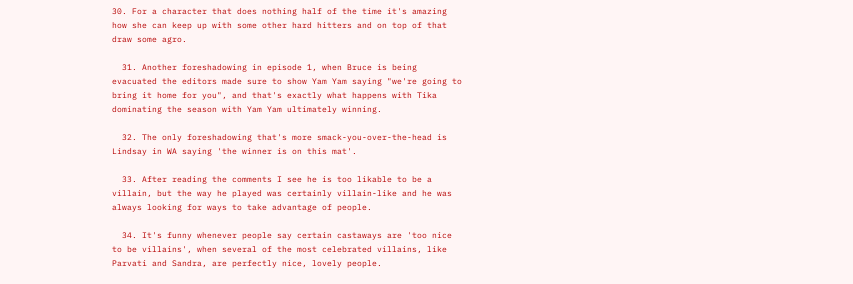30. For a character that does nothing half of the time it's amazing how she can keep up with some other hard hitters and on top of that draw some agro.

  31. Another foreshadowing in episode 1, when Bruce is being evacuated the editors made sure to show Yam Yam saying "we're going to bring it home for you", and that's exactly what happens with Tika dominating the season with Yam Yam ultimately winning.

  32. The only foreshadowing that's more smack-you-over-the-head is Lindsay in WA saying 'the winner is on this mat'.

  33. After reading the comments I see he is too likable to be a villain, but the way he played was certainly villain-like and he was always looking for ways to take advantage of people.

  34. It's funny whenever people say certain castaways are 'too nice to be villains', when several of the most celebrated villains, like Parvati and Sandra, are perfectly nice, lovely people.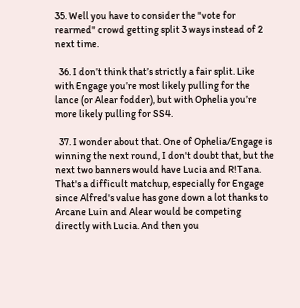35. Well you have to consider the "vote for rearmed" crowd getting split 3 ways instead of 2 next time.

  36. I don’t think that’s strictly a fair split. Like with Engage you’re most likely pulling for the lance (or Alear fodder), but with Ophelia you’re more likely pulling for SS4.

  37. I wonder about that. One of Ophelia/Engage is winning the next round, I don't doubt that, but the next two banners would have Lucia and R!Tana. That's a difficult matchup, especially for Engage since Alfred's value has gone down a lot thanks to Arcane Luin and Alear would be competing directly with Lucia. And then you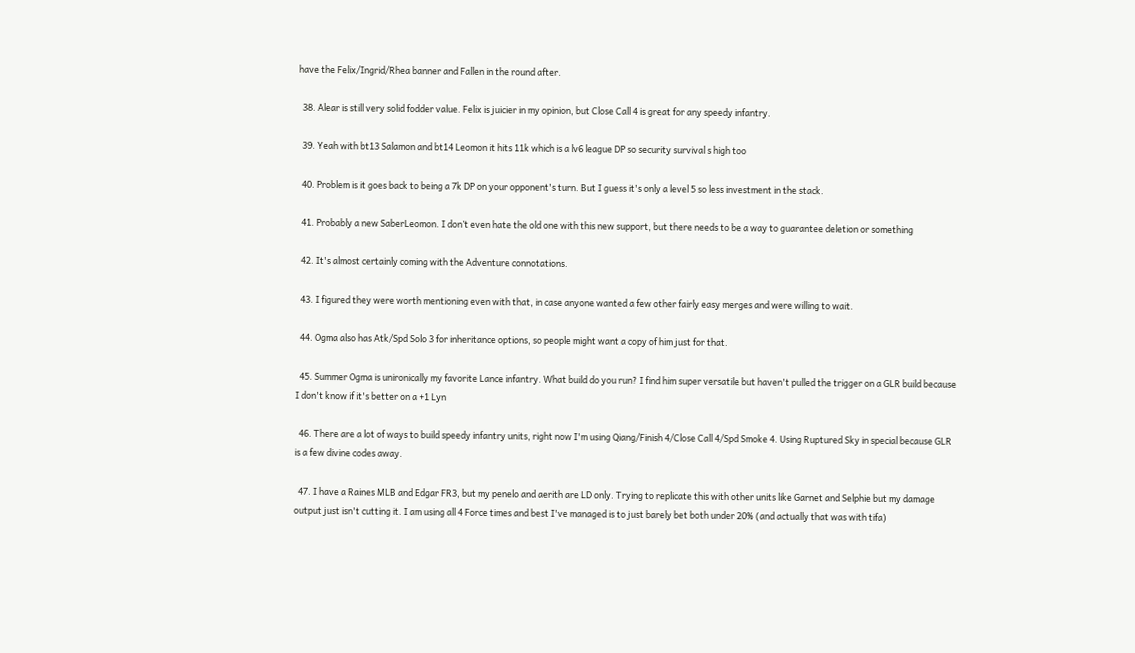have the Felix/Ingrid/Rhea banner and Fallen in the round after.

  38. Alear is still very solid fodder value. Felix is juicier in my opinion, but Close Call 4 is great for any speedy infantry.

  39. Yeah with bt13 Salamon and bt14 Leomon it hits 11k which is a lv6 league DP so security survival s high too

  40. Problem is it goes back to being a 7k DP on your opponent's turn. But I guess it's only a level 5 so less investment in the stack.

  41. Probably a new SaberLeomon. I don’t even hate the old one with this new support, but there needs to be a way to guarantee deletion or something

  42. It's almost certainly coming with the Adventure connotations.

  43. I figured they were worth mentioning even with that, in case anyone wanted a few other fairly easy merges and were willing to wait.

  44. Ogma also has Atk/Spd Solo 3 for inheritance options, so people might want a copy of him just for that.

  45. Summer Ogma is unironically my favorite Lance infantry. What build do you run? I find him super versatile but haven't pulled the trigger on a GLR build because I don't know if it's better on a +1 Lyn

  46. There are a lot of ways to build speedy infantry units, right now I'm using Qiang/Finish 4/Close Call 4/Spd Smoke 4. Using Ruptured Sky in special because GLR is a few divine codes away.

  47. I have a Raines MLB and Edgar FR3, but my penelo and aerith are LD only. Trying to replicate this with other units like Garnet and Selphie but my damage output just isn't cutting it. I am using all 4 Force times and best I've managed is to just barely bet both under 20% (and actually that was with tifa)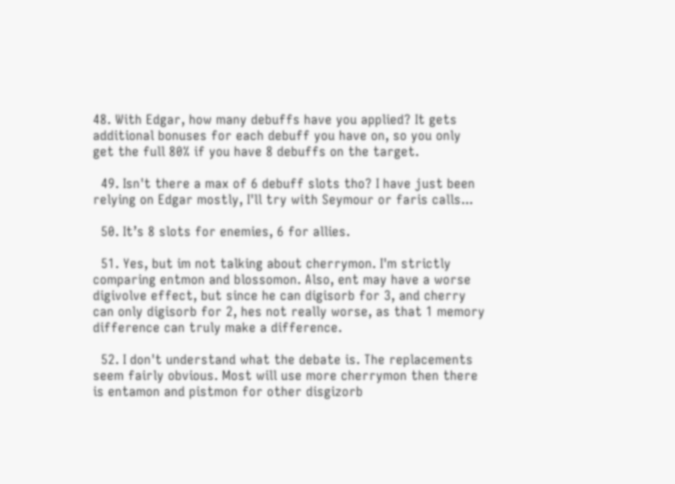48. With Edgar, how many debuffs have you applied? It gets additional bonuses for each debuff you have on, so you only get the full 80% if you have 8 debuffs on the target.

  49. Isn't there a max of 6 debuff slots tho? I have just been relying on Edgar mostly, I'll try with Seymour or faris calls...

  50. It’s 8 slots for enemies, 6 for allies.

  51. Yes, but im not talking about cherrymon. I'm strictly comparing entmon and blossomon. Also, ent may have a worse digivolve effect, but since he can digisorb for 3, and cherry can only digisorb for 2, hes not really worse, as that 1 memory difference can truly make a difference.

  52. I don't understand what the debate is. The replacements seem fairly obvious. Most will use more cherrymon then there is entamon and pistmon for other disgizorb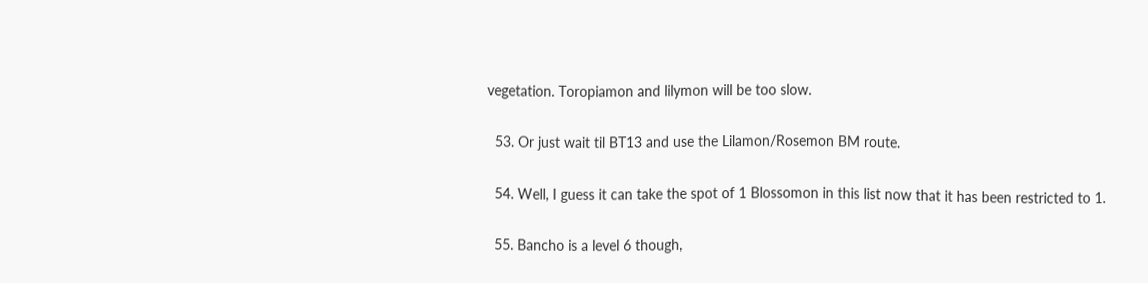vegetation. Toropiamon and lilymon will be too slow.

  53. Or just wait til BT13 and use the Lilamon/Rosemon BM route.

  54. Well, I guess it can take the spot of 1 Blossomon in this list now that it has been restricted to 1.

  55. Bancho is a level 6 though,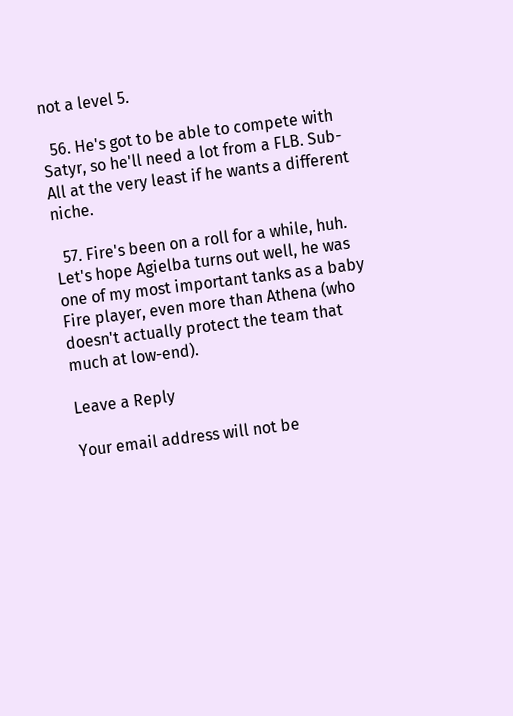not a level 5.

  56. He's got to be able to compete with Satyr, so he'll need a lot from a FLB. Sub-All at the very least if he wants a different niche.

  57. Fire's been on a roll for a while, huh. Let's hope Agielba turns out well, he was one of my most important tanks as a baby Fire player, even more than Athena (who doesn't actually protect the team that much at low-end).

Leave a Reply

Your email address will not be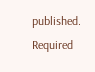published. Required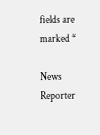fields are marked *

News Reporter